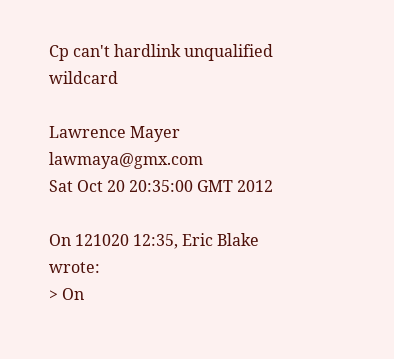Cp can't hardlink unqualified wildcard

Lawrence Mayer lawmaya@gmx.com
Sat Oct 20 20:35:00 GMT 2012

On 121020 12:35, Eric Blake wrote:
> On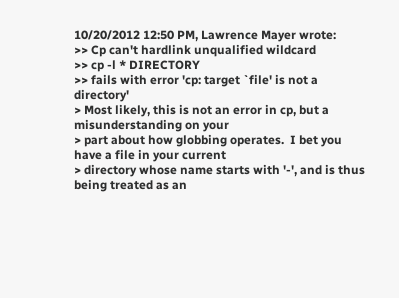10/20/2012 12:50 PM, Lawrence Mayer wrote:
>> Cp can't hardlink unqualified wildcard
>> cp -l * DIRECTORY
>> fails with error 'cp: target `file' is not a directory'
> Most likely, this is not an error in cp, but a misunderstanding on your
> part about how globbing operates.  I bet you have a file in your current
> directory whose name starts with '-', and is thus being treated as an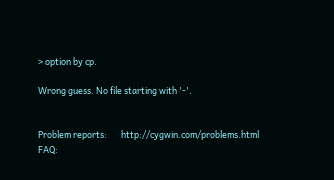> option by cp.

Wrong guess. No file starting with '-'.


Problem reports:       http://cygwin.com/problems.html
FAQ: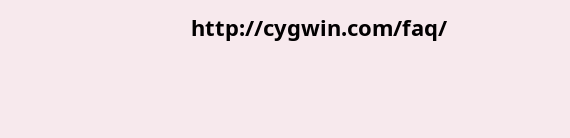http://cygwin.com/faq/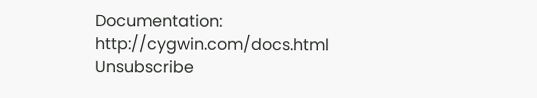Documentation:         http://cygwin.com/docs.html
Unsubscribe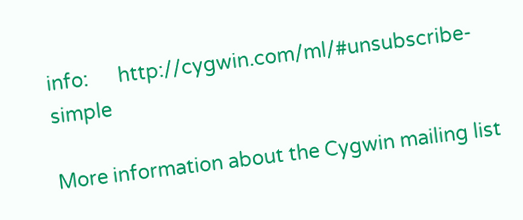info:      http://cygwin.com/ml/#unsubscribe-simple

More information about the Cygwin mailing list